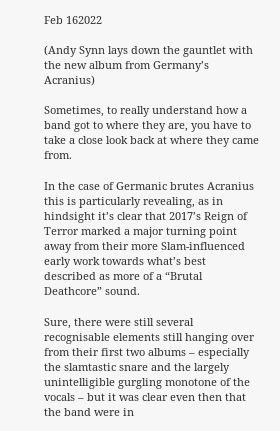Feb 162022

(Andy Synn lays down the gauntlet with the new album from Germany’s Acranius)

Sometimes, to really understand how a band got to where they are, you have to take a close look back at where they came from.

In the case of Germanic brutes Acranius this is particularly revealing, as in hindsight it’s clear that 2017’s Reign of Terror marked a major turning point away from their more Slam-influenced early work towards what’s best described as more of a “Brutal Deathcore” sound.

Sure, there were still several recognisable elements still hanging over from their first two albums – especially the slamtastic snare and the largely unintelligible gurgling monotone of the vocals – but it was clear even then that the band were in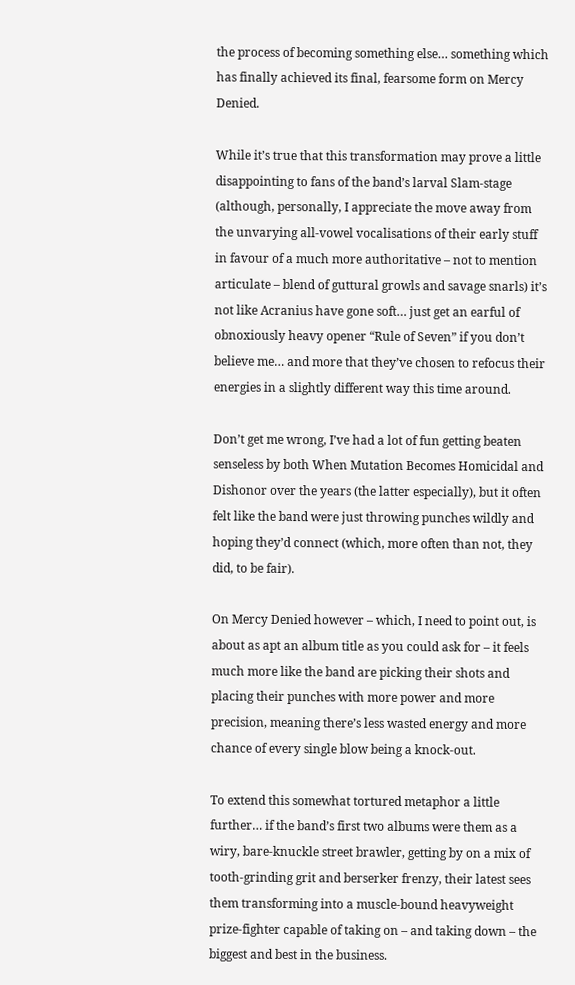the process of becoming something else… something which has finally achieved its final, fearsome form on Mercy Denied.

While it’s true that this transformation may prove a little disappointing to fans of the band’s larval Slam-stage (although, personally, I appreciate the move away from the unvarying all-vowel vocalisations of their early stuff in favour of a much more authoritative – not to mention articulate – blend of guttural growls and savage snarls) it’s not like Acranius have gone soft… just get an earful of obnoxiously heavy opener “Rule of Seven” if you don’t believe me… and more that they’ve chosen to refocus their energies in a slightly different way this time around.

Don’t get me wrong, I’ve had a lot of fun getting beaten senseless by both When Mutation Becomes Homicidal and Dishonor over the years (the latter especially), but it often felt like the band were just throwing punches wildly and hoping they’d connect (which, more often than not, they did, to be fair).

On Mercy Denied however – which, I need to point out, is about as apt an album title as you could ask for – it feels much more like the band are picking their shots and placing their punches with more power and more precision, meaning there’s less wasted energy and more chance of every single blow being a knock-out.

To extend this somewhat tortured metaphor a little further… if the band’s first two albums were them as a wiry, bare-knuckle street brawler, getting by on a mix of tooth-grinding grit and berserker frenzy, their latest sees them transforming into a muscle-bound heavyweight prize-fighter capable of taking on – and taking down – the biggest and best in the business.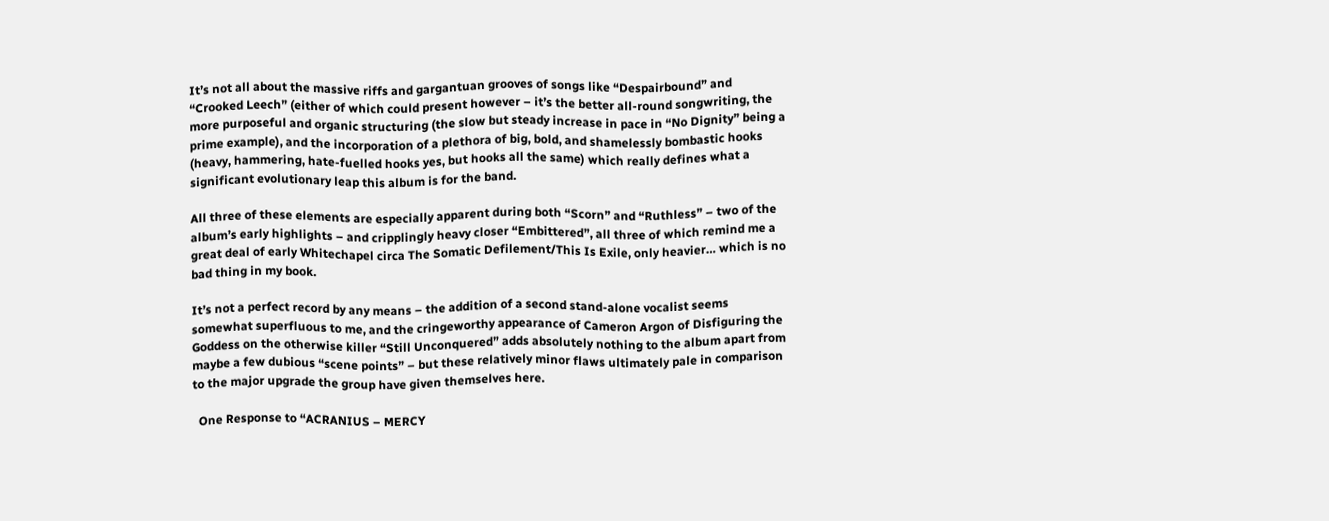It’s not all about the massive riffs and gargantuan grooves of songs like “Despairbound” and “Crooked Leech” (either of which could present however – it’s the better all-round songwriting, the more purposeful and organic structuring (the slow but steady increase in pace in “No Dignity” being a prime example), and the incorporation of a plethora of big, bold, and shamelessly bombastic hooks (heavy, hammering, hate-fuelled hooks yes, but hooks all the same) which really defines what a significant evolutionary leap this album is for the band.

All three of these elements are especially apparent during both “Scorn” and “Ruthless” – two of the album’s early highlights – and cripplingly heavy closer “Embittered”, all three of which remind me a great deal of early Whitechapel circa The Somatic Defilement/This Is Exile, only heavier… which is no bad thing in my book.

It’s not a perfect record by any means – the addition of a second stand-alone vocalist seems somewhat superfluous to me, and the cringeworthy appearance of Cameron Argon of Disfiguring the Goddess on the otherwise killer “Still Unconquered” adds absolutely nothing to the album apart from maybe a few dubious “scene points” – but these relatively minor flaws ultimately pale in comparison to the major upgrade the group have given themselves here.

  One Response to “ACRANIUS – MERCY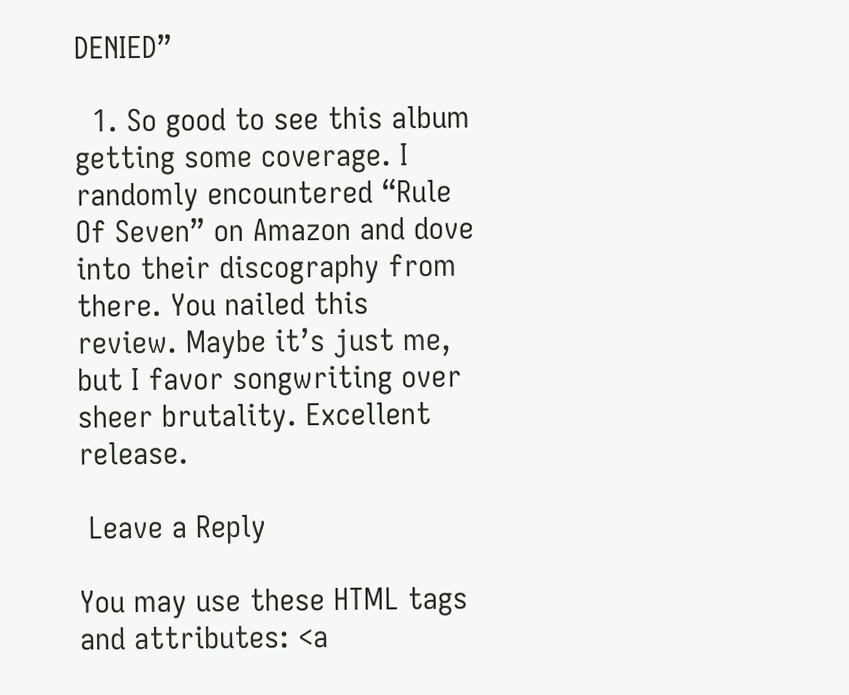DENIED”

  1. So good to see this album getting some coverage. I randomly encountered “Rule Of Seven” on Amazon and dove into their discography from there. You nailed this review. Maybe it’s just me, but I favor songwriting over sheer brutality. Excellent release.

 Leave a Reply

You may use these HTML tags and attributes: <a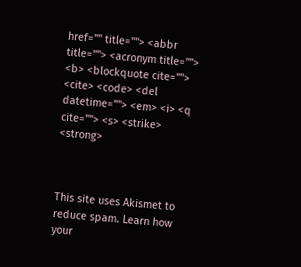href="" title=""> <abbr title=""> <acronym title=""> <b> <blockquote cite=""> <cite> <code> <del datetime=""> <em> <i> <q cite=""> <s> <strike> <strong>



This site uses Akismet to reduce spam. Learn how your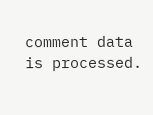comment data is processed.